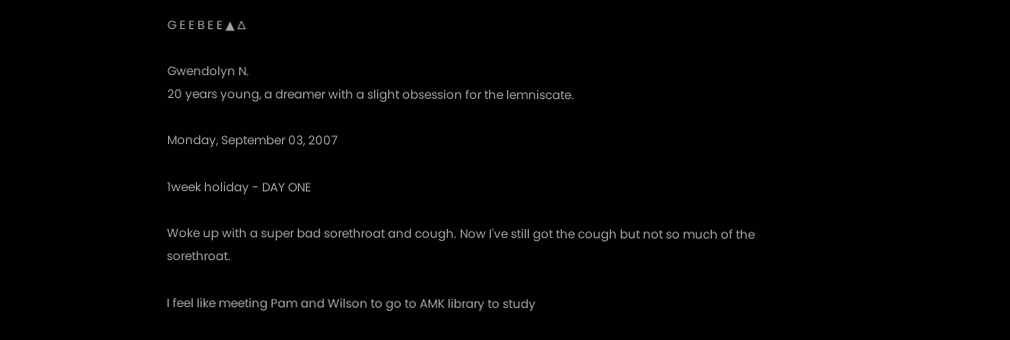G E E B E E ▲ ∆

Gwendolyn N.
20 years young, a dreamer with a slight obsession for the lemniscate.

Monday, September 03, 2007

1week holiday - DAY ONE

Woke up with a super bad sorethroat and cough. Now I've still got the cough but not so much of the sorethroat.

I feel like meeting Pam and Wilson to go to AMK library to study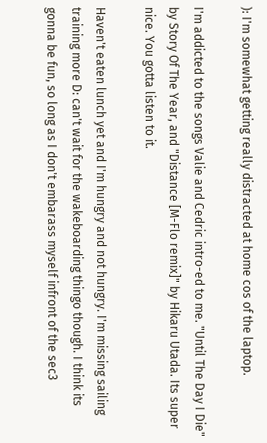): I'm somewhat getting really distracted at home cos of the laptop.

I'm addicted to the songs Valie and Cedric intro-ed to me. "Until The Day I Die" by Story Of The Year, and "Distance [M-Flo remix]" by Hikaru Utada. Its super nice. You gotta listen to it.

Haven't eaten lunch yet and I'm hungry and not hungry. I'm missing sailing training more D: can't wait for the wakeboarding thingo though. I think its gonna be fun, so long as I don't embarass myself infront of the sec3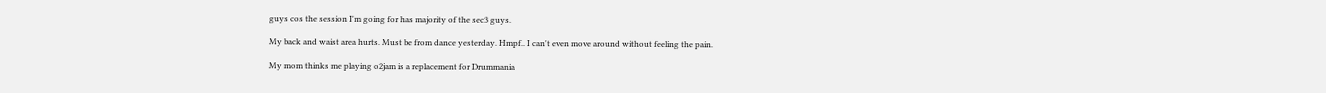guys cos the session I'm going for has majority of the sec3 guys.

My back and waist area hurts. Must be from dance yesterday. Hmpf.. I can't even move around without feeling the pain.

My mom thinks me playing o2jam is a replacement for Drummania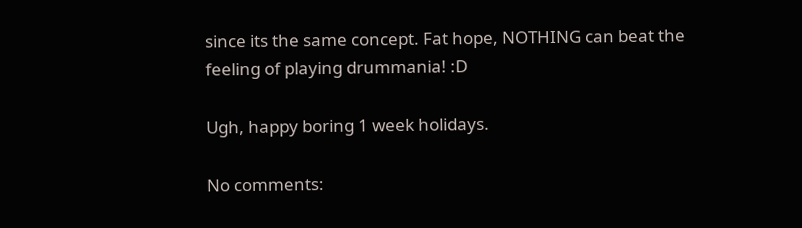since its the same concept. Fat hope, NOTHING can beat the feeling of playing drummania! :D

Ugh, happy boring 1 week holidays.

No comments: